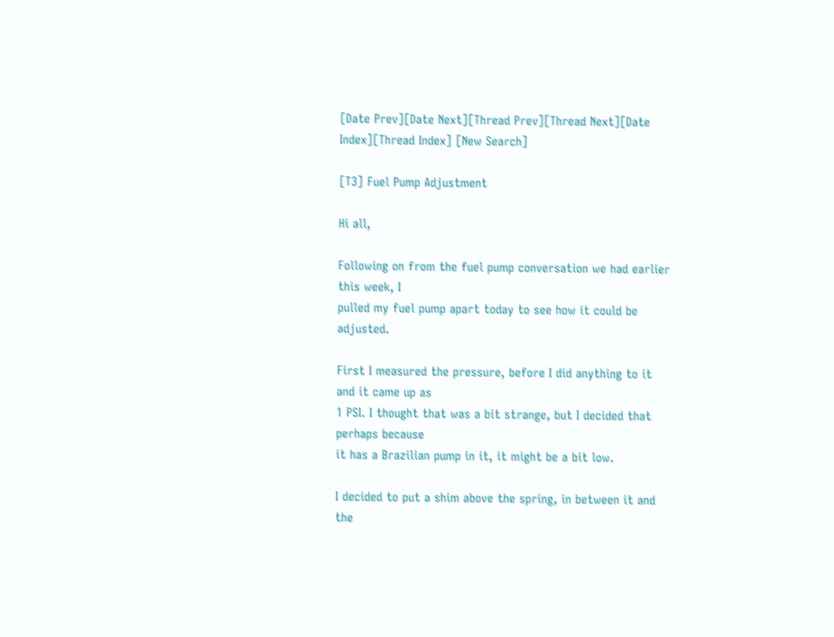[Date Prev][Date Next][Thread Prev][Thread Next][Date Index][Thread Index] [New Search]

[T3] Fuel Pump Adjustment

Hi all,

Following on from the fuel pump conversation we had earlier this week, I
pulled my fuel pump apart today to see how it could be adjusted.

First I measured the pressure, before I did anything to it and it came up as
1 PSI. I thought that was a bit strange, but I decided that perhaps because
it has a Brazilian pump in it, it might be a bit low.

I decided to put a shim above the spring, in between it and the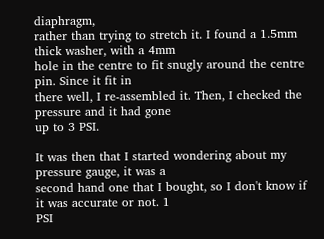diaphragm,
rather than trying to stretch it. I found a 1.5mm thick washer, with a 4mm
hole in the centre to fit snugly around the centre pin. Since it fit in
there well, I re-assembled it. Then, I checked the pressure and it had gone
up to 3 PSI.

It was then that I started wondering about my pressure gauge, it was a
second hand one that I bought, so I don't know if it was accurate or not. 1
PSI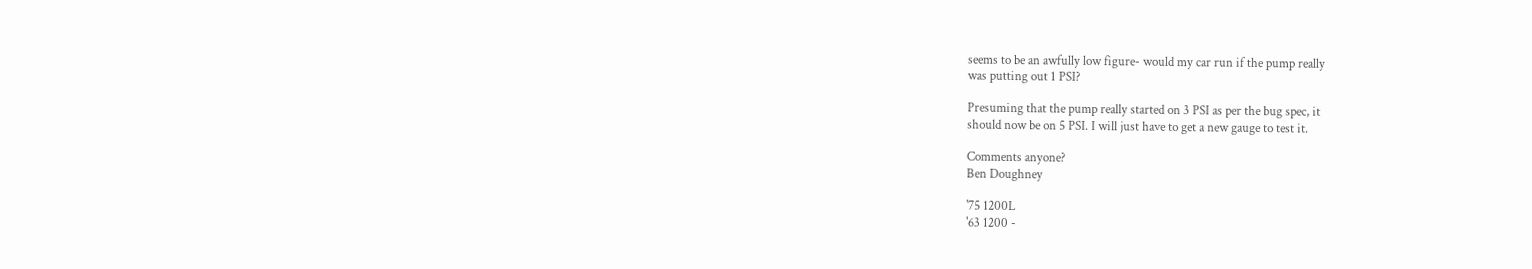seems to be an awfully low figure- would my car run if the pump really
was putting out 1 PSI?

Presuming that the pump really started on 3 PSI as per the bug spec, it
should now be on 5 PSI. I will just have to get a new gauge to test it.

Comments anyone?
Ben Doughney

'75 1200L
'63 1200 -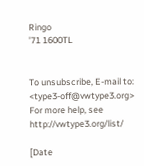Ringo
'71 1600TL


To unsubscribe, E-mail to: <type3-off@vwtype3.org>
For more help, see http://vwtype3.org/list/

[Date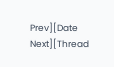Prev][Date Next][Thread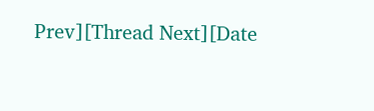Prev][Thread Next][Date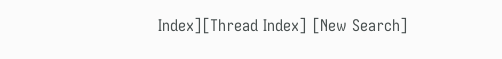Index][Thread Index] [New Search]